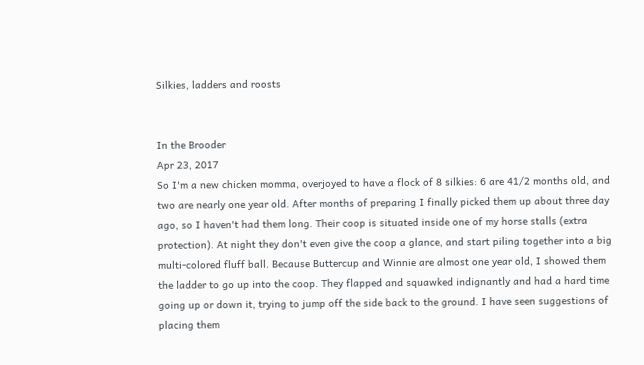Silkies, ladders and roosts


In the Brooder
Apr 23, 2017
So I'm a new chicken momma, overjoyed to have a flock of 8 silkies: 6 are 41/2 months old, and two are nearly one year old. After months of preparing I finally picked them up about three day ago, so I haven't had them long. Their coop is situated inside one of my horse stalls (extra protection). At night they don't even give the coop a glance, and start piling together into a big multi-colored fluff ball. Because Buttercup and Winnie are almost one year old, I showed them the ladder to go up into the coop. They flapped and squawked indignantly and had a hard time going up or down it, trying to jump off the side back to the ground. I have seen suggestions of placing them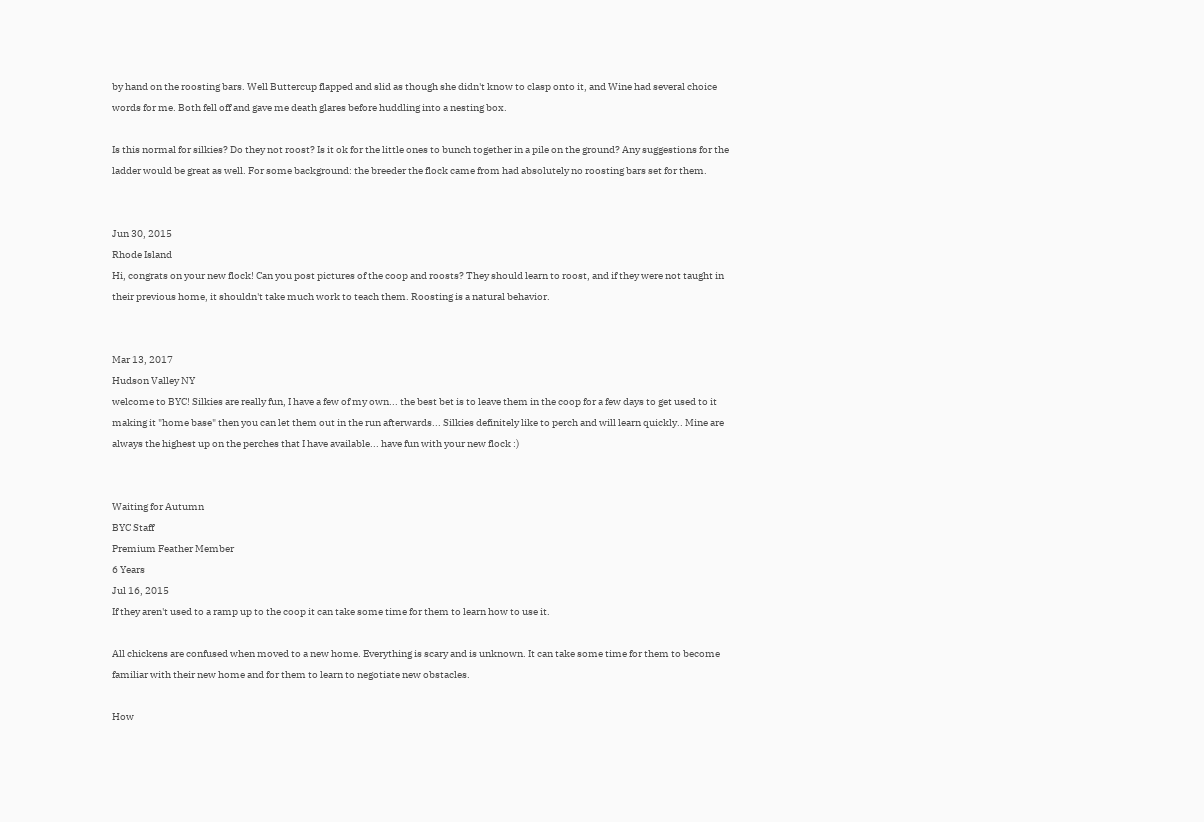by hand on the roosting bars. Well Buttercup flapped and slid as though she didn't know to clasp onto it, and Wine had several choice words for me. Both fell off and gave me death glares before huddling into a nesting box.

Is this normal for silkies? Do they not roost? Is it ok for the little ones to bunch together in a pile on the ground? Any suggestions for the ladder would be great as well. For some background: the breeder the flock came from had absolutely no roosting bars set for them.


Jun 30, 2015
Rhode Island
Hi, congrats on your new flock! Can you post pictures of the coop and roosts? They should learn to roost, and if they were not taught in their previous home, it shouldn't take much work to teach them. Roosting is a natural behavior.


Mar 13, 2017
Hudson Valley NY
welcome to BYC! Silkies are really fun, I have a few of my own... the best bet is to leave them in the coop for a few days to get used to it making it "home base" then you can let them out in the run afterwards... Silkies definitely like to perch and will learn quickly.. Mine are always the highest up on the perches that I have available... have fun with your new flock :)


Waiting for Autumn
BYC Staff
Premium Feather Member
6 Years
Jul 16, 2015
If they aren't used to a ramp up to the coop it can take some time for them to learn how to use it.

All chickens are confused when moved to a new home. Everything is scary and is unknown. It can take some time for them to become familiar with their new home and for them to learn to negotiate new obstacles.

How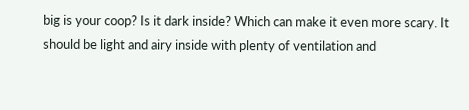big is your coop? Is it dark inside? Which can make it even more scary. It should be light and airy inside with plenty of ventilation and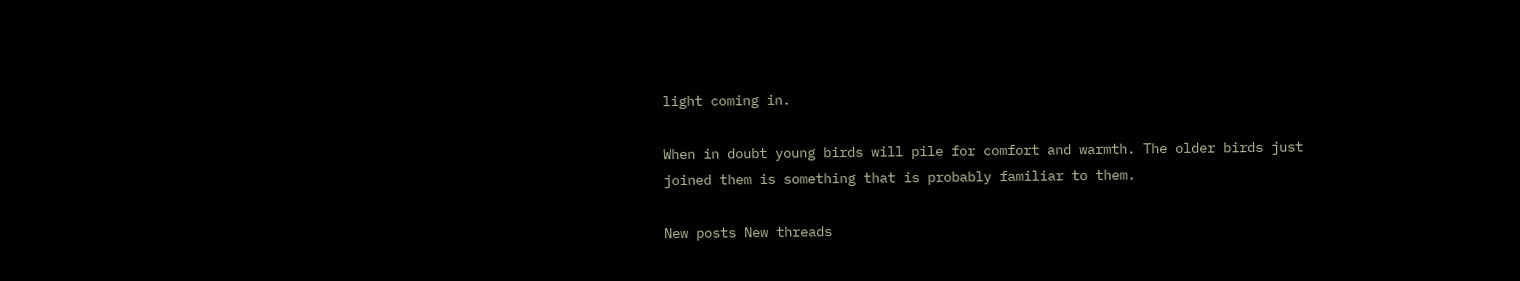light coming in.

When in doubt young birds will pile for comfort and warmth. The older birds just joined them is something that is probably familiar to them.

New posts New threads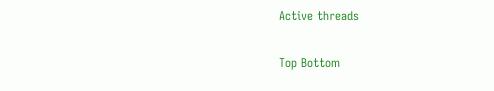Active threads

Top Bottom